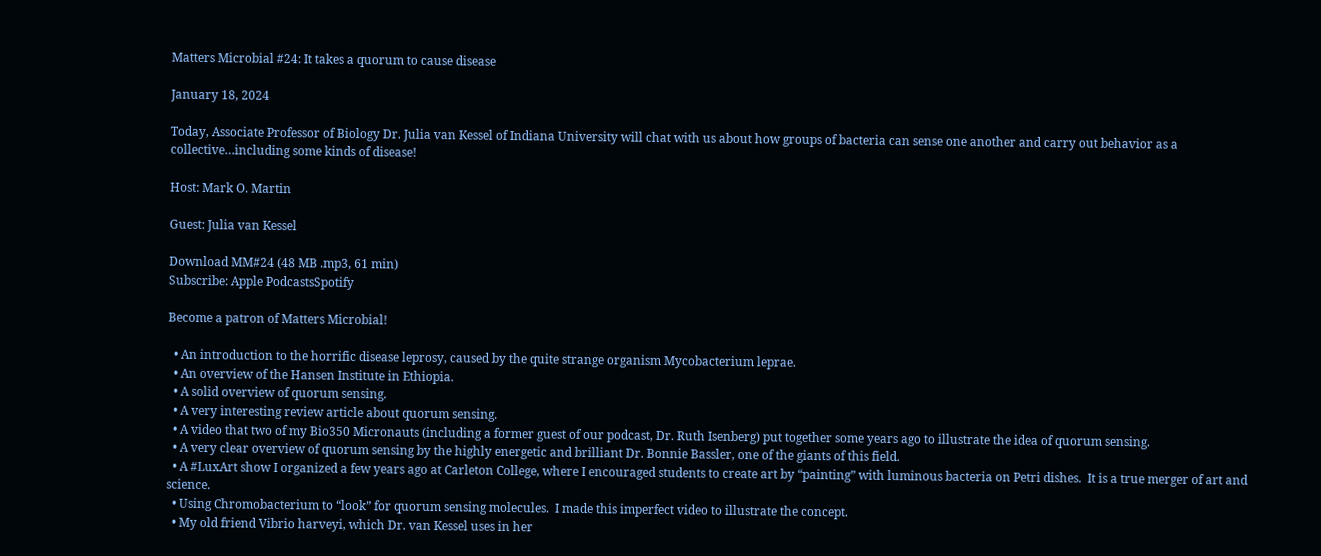Matters Microbial #24: It takes a quorum to cause disease

January 18, 2024

Today, Associate Professor of Biology Dr. Julia van Kessel of Indiana University will chat with us about how groups of bacteria can sense one another and carry out behavior as a collective…including some kinds of disease!

Host: Mark O. Martin

Guest: Julia van Kessel

Download MM#24 (48 MB .mp3, 61 min)
Subscribe: Apple PodcastsSpotify

Become a patron of Matters Microbial!

  • An introduction to the horrific disease leprosy, caused by the quite strange organism Mycobacterium leprae.
  • An overview of the Hansen Institute in Ethiopia.
  • A solid overview of quorum sensing.
  • A very interesting review article about quorum sensing.
  • A video that two of my Bio350 Micronauts (including a former guest of our podcast, Dr. Ruth Isenberg) put together some years ago to illustrate the idea of quorum sensing.
  • A very clear overview of quorum sensing by the highly energetic and brilliant Dr. Bonnie Bassler, one of the giants of this field.
  • A #LuxArt show I organized a few years ago at Carleton College, where I encouraged students to create art by “painting” with luminous bacteria on Petri dishes.  It is a true merger of art and science.
  • Using Chromobacterium to “look” for quorum sensing molecules.  I made this imperfect video to illustrate the concept.
  • My old friend Vibrio harveyi, which Dr. van Kessel uses in her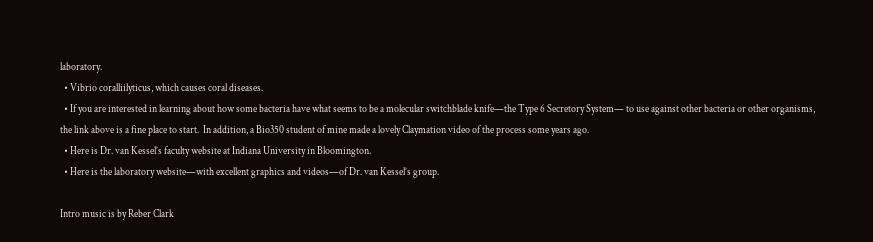laboratory.
  • Vibrio coralliilyticus, which causes coral diseases.
  • If you are interested in learning about how some bacteria have what seems to be a molecular switchblade knife—the Type 6 Secretory System— to use against other bacteria or other organisms, the link above is a fine place to start.  In addition, a Bio350 student of mine made a lovely Claymation video of the process some years ago.
  • Here is Dr. van Kessel’s faculty website at Indiana University in Bloomington.
  • Here is the laboratory website—with excellent graphics and videos—of Dr. van Kessel’s group.

Intro music is by Reber Clark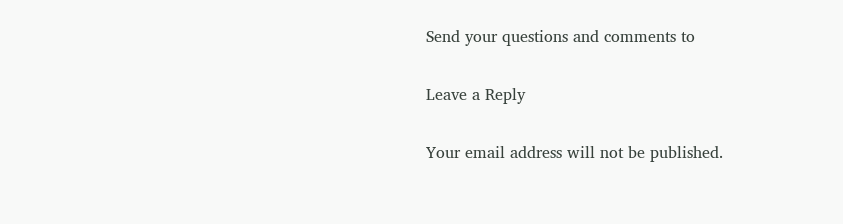Send your questions and comments to

Leave a Reply

Your email address will not be published.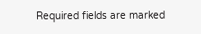Required fields are marked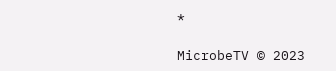*

MicrobeTV © 2023